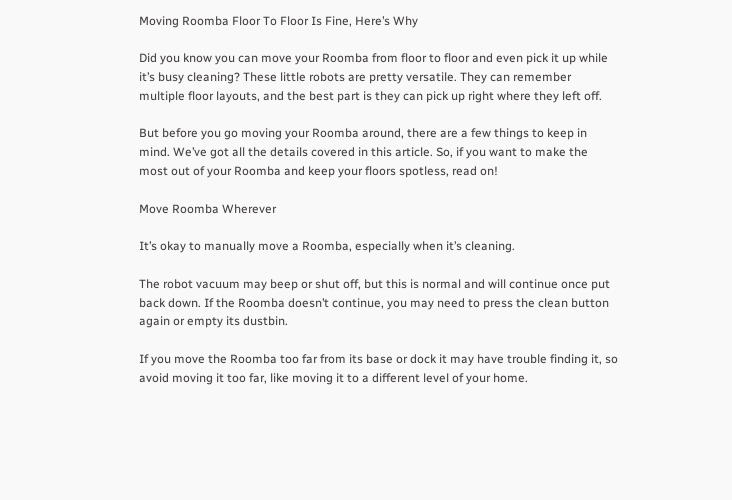Moving Roomba Floor To Floor Is Fine, Here’s Why

Did you know you can move your Roomba from floor to floor and even pick it up while it’s busy cleaning? These little robots are pretty versatile. They can remember multiple floor layouts, and the best part is they can pick up right where they left off.

But before you go moving your Roomba around, there are a few things to keep in mind. We’ve got all the details covered in this article. So, if you want to make the most out of your Roomba and keep your floors spotless, read on!

Move Roomba Wherever

It’s okay to manually move a Roomba, especially when it’s cleaning.

The robot vacuum may beep or shut off, but this is normal and will continue once put back down. If the Roomba doesn’t continue, you may need to press the clean button again or empty its dustbin.

If you move the Roomba too far from its base or dock it may have trouble finding it, so avoid moving it too far, like moving it to a different level of your home.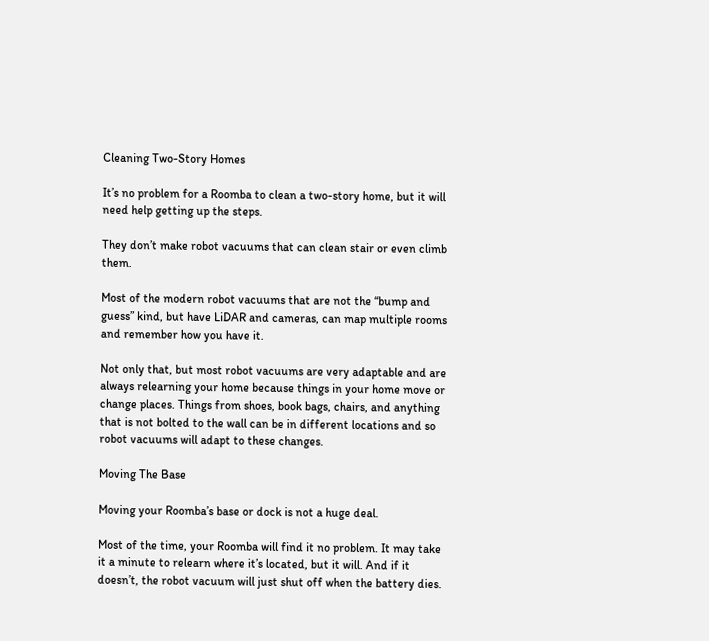Cleaning Two-Story Homes

It’s no problem for a Roomba to clean a two-story home, but it will need help getting up the steps.

They don’t make robot vacuums that can clean stair or even climb them.

Most of the modern robot vacuums that are not the “bump and guess” kind, but have LiDAR and cameras, can map multiple rooms and remember how you have it.

Not only that, but most robot vacuums are very adaptable and are always relearning your home because things in your home move or change places. Things from shoes, book bags, chairs, and anything that is not bolted to the wall can be in different locations and so robot vacuums will adapt to these changes.

Moving The Base

Moving your Roomba’s base or dock is not a huge deal.

Most of the time, your Roomba will find it no problem. It may take it a minute to relearn where it’s located, but it will. And if it doesn’t, the robot vacuum will just shut off when the battery dies.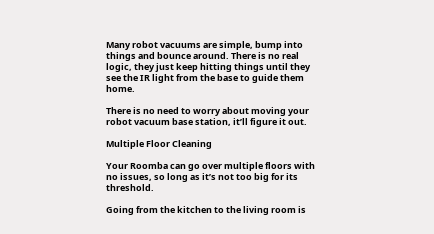Many robot vacuums are simple, bump into things and bounce around. There is no real logic, they just keep hitting things until they see the IR light from the base to guide them home.

There is no need to worry about moving your robot vacuum base station, it’ll figure it out.

Multiple Floor Cleaning

Your Roomba can go over multiple floors with no issues, so long as it’s not too big for its threshold.

Going from the kitchen to the living room is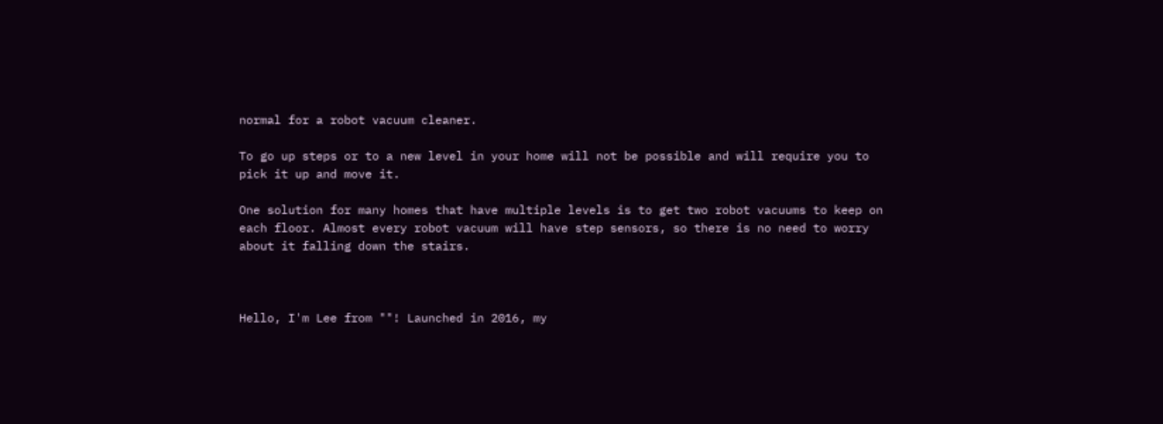normal for a robot vacuum cleaner.

To go up steps or to a new level in your home will not be possible and will require you to pick it up and move it.

One solution for many homes that have multiple levels is to get two robot vacuums to keep on each floor. Almost every robot vacuum will have step sensors, so there is no need to worry about it falling down the stairs.



Hello, I'm Lee from ""! Launched in 2016, my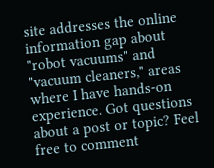site addresses the online information gap about "robot vacuums" and "vacuum cleaners," areas where I have hands-on experience. Got questions about a post or topic? Feel free to comment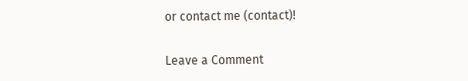or contact me (contact)!

Leave a Comment